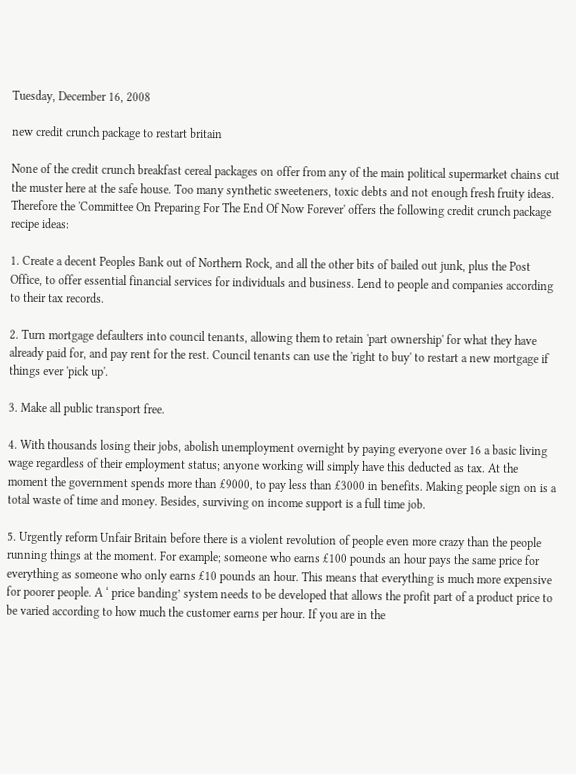Tuesday, December 16, 2008

new credit crunch package to restart britain

None of the credit crunch breakfast cereal packages on offer from any of the main political supermarket chains cut the muster here at the safe house. Too many synthetic sweeteners, toxic debts and not enough fresh fruity ideas. Therefore the 'Committee On Preparing For The End Of Now Forever' offers the following credit crunch package recipe ideas:

1. Create a decent Peoples Bank out of Northern Rock, and all the other bits of bailed out junk, plus the Post Office, to offer essential financial services for individuals and business. Lend to people and companies according to their tax records.

2. Turn mortgage defaulters into council tenants, allowing them to retain 'part ownership' for what they have already paid for, and pay rent for the rest. Council tenants can use the 'right to buy' to restart a new mortgage if things ever 'pick up'.

3. Make all public transport free.

4. With thousands losing their jobs, abolish unemployment overnight by paying everyone over 16 a basic living wage regardless of their employment status; anyone working will simply have this deducted as tax. At the moment the government spends more than £9000, to pay less than £3000 in benefits. Making people sign on is a total waste of time and money. Besides, surviving on income support is a full time job.

5. Urgently reform Unfair Britain before there is a violent revolution of people even more crazy than the people running things at the moment. For example; someone who earns £100 pounds an hour pays the same price for everything as someone who only earns £10 pounds an hour. This means that everything is much more expensive for poorer people. A ‘ price banding’ system needs to be developed that allows the profit part of a product price to be varied according to how much the customer earns per hour. If you are in the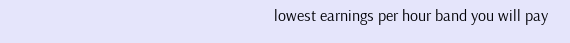lowest earnings per hour band you will pay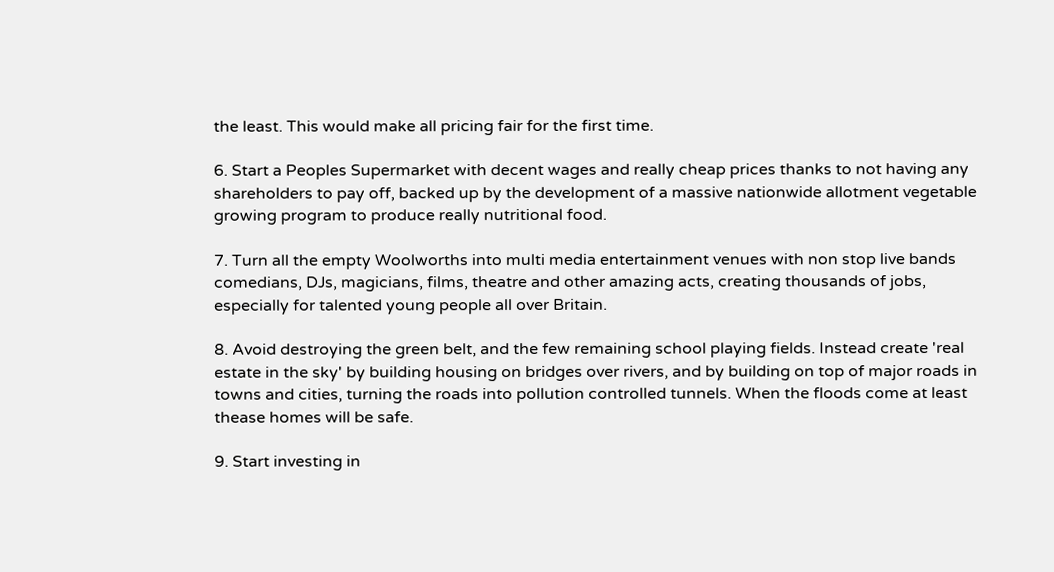the least. This would make all pricing fair for the first time.

6. Start a Peoples Supermarket with decent wages and really cheap prices thanks to not having any shareholders to pay off, backed up by the development of a massive nationwide allotment vegetable growing program to produce really nutritional food.

7. Turn all the empty Woolworths into multi media entertainment venues with non stop live bands comedians, DJs, magicians, films, theatre and other amazing acts, creating thousands of jobs, especially for talented young people all over Britain.

8. Avoid destroying the green belt, and the few remaining school playing fields. Instead create 'real estate in the sky' by building housing on bridges over rivers, and by building on top of major roads in towns and cities, turning the roads into pollution controlled tunnels. When the floods come at least thease homes will be safe.

9. Start investing in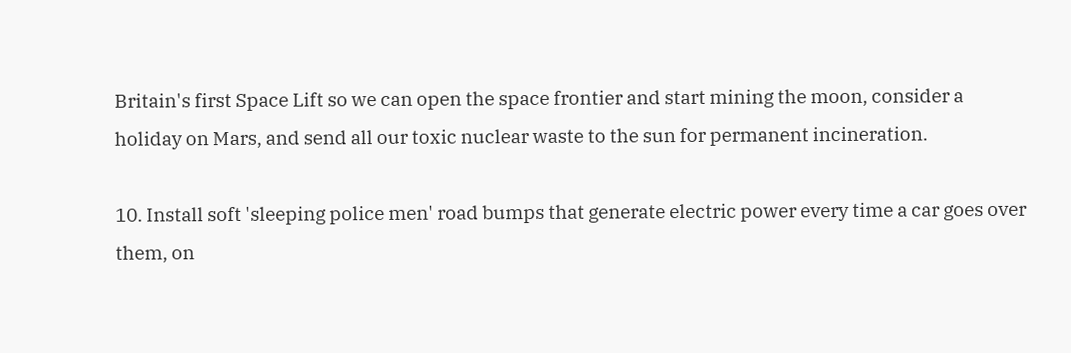Britain's first Space Lift so we can open the space frontier and start mining the moon, consider a holiday on Mars, and send all our toxic nuclear waste to the sun for permanent incineration.

10. Install soft 'sleeping police men' road bumps that generate electric power every time a car goes over them, on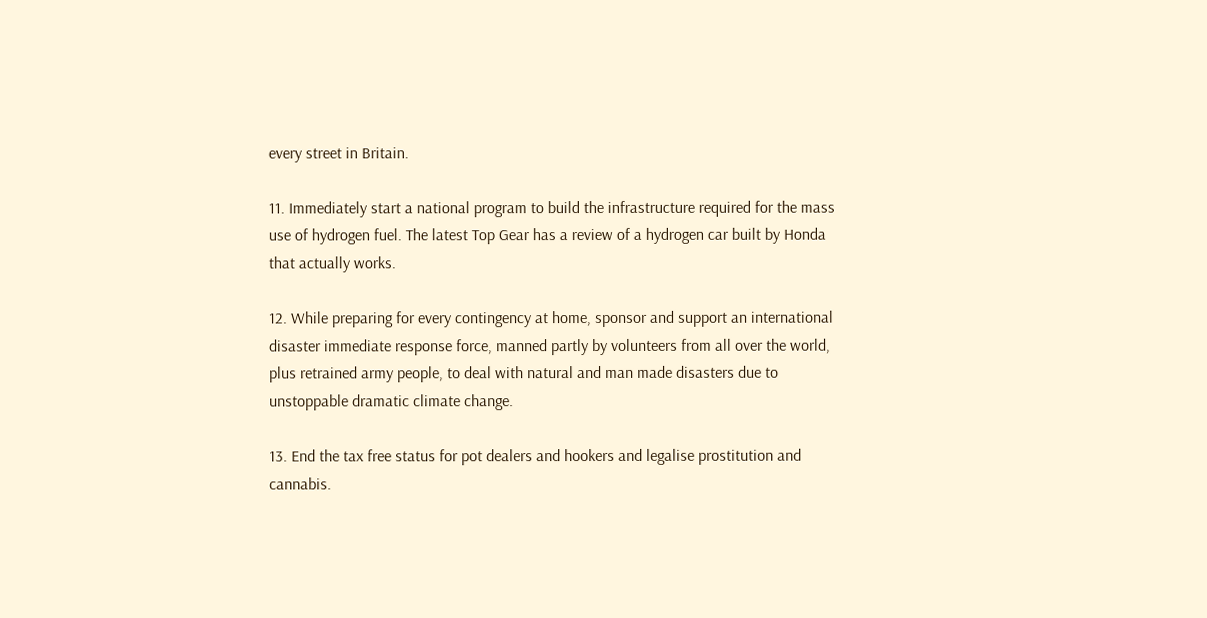every street in Britain.

11. Immediately start a national program to build the infrastructure required for the mass use of hydrogen fuel. The latest Top Gear has a review of a hydrogen car built by Honda that actually works.

12. While preparing for every contingency at home, sponsor and support an international disaster immediate response force, manned partly by volunteers from all over the world, plus retrained army people, to deal with natural and man made disasters due to unstoppable dramatic climate change.

13. End the tax free status for pot dealers and hookers and legalise prostitution and cannabis.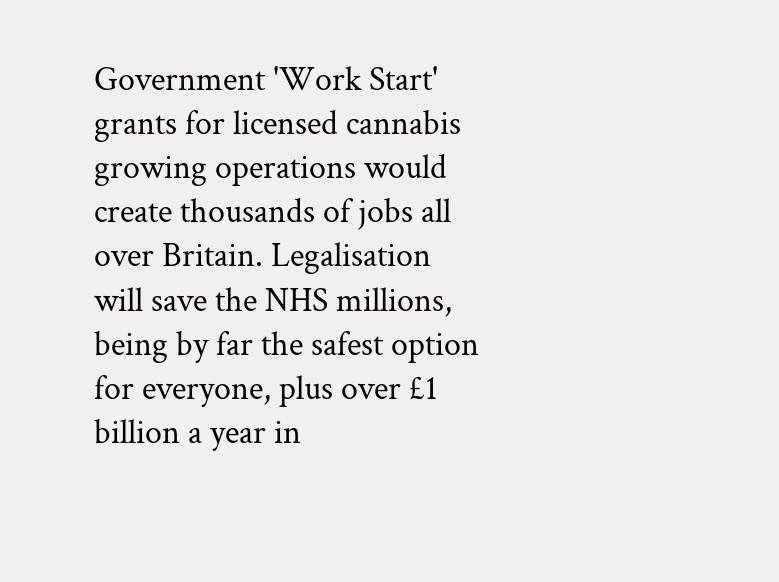Government 'Work Start' grants for licensed cannabis growing operations would create thousands of jobs all over Britain. Legalisation will save the NHS millions, being by far the safest option for everyone, plus over £1 billion a year in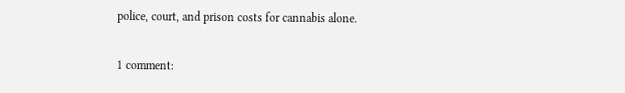police, court, and prison costs for cannabis alone.

1 comment: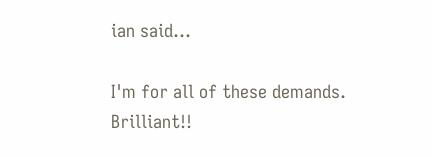ian said...

I'm for all of these demands. Brilliant!!